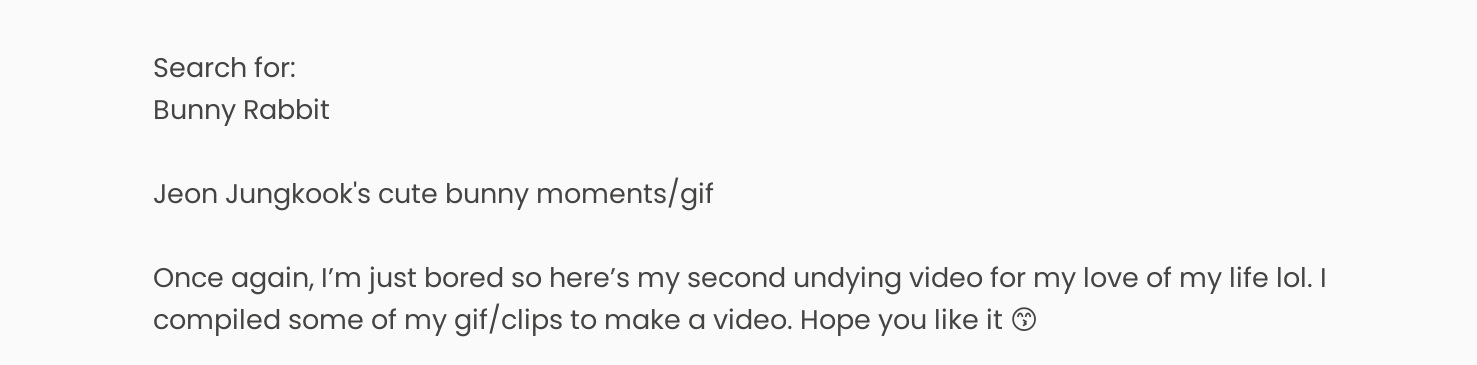Search for:
Bunny Rabbit

Jeon Jungkook's cute bunny moments/gif

Once again, I’m just bored so here’s my second undying video for my love of my life lol. I compiled some of my gif/clips to make a video. Hope you like it 😙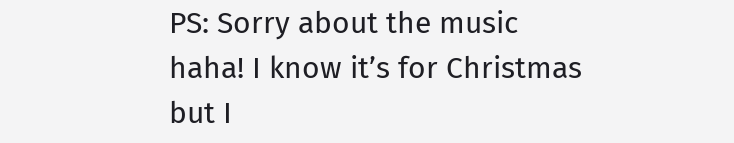PS: Sorry about the music haha! I know it’s for Christmas but I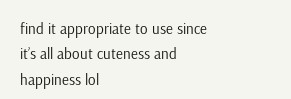find it appropriate to use since it’s all about cuteness and happiness lol